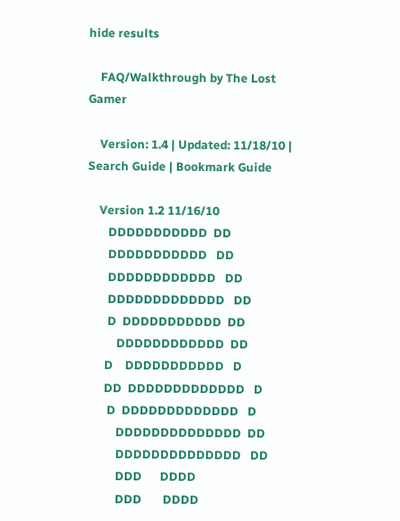hide results

    FAQ/Walkthrough by The Lost Gamer

    Version: 1.4 | Updated: 11/18/10 | Search Guide | Bookmark Guide

    Version 1.2 11/16/10
       DDDDDDDDDDD  DD
       DDDDDDDDDDD   DD
       DDDDDDDDDDDD   DD
       DDDDDDDDDDDDD   DD
       D  DDDDDDDDDDD  DD
          DDDDDDDDDDDD  DD
      D    DDDDDDDDDDD   D
      DD  DDDDDDDDDDDDD   D
       D  DDDDDDDDDDDDD   D
          DDDDDDDDDDDDDD  DD
          DDDDDDDDDDDDDD   DD
          DDD      DDDD
          DDD       DDDD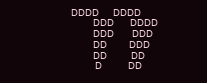DDDD       DDDD
           DDD        DDDD
           DDD         DDD
           DD           DDD
           DD            DD
            D             DD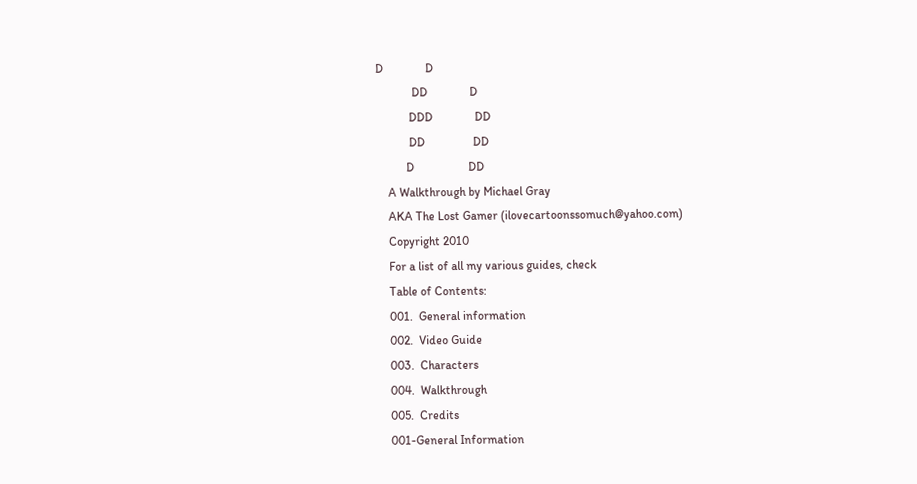D              D
            DD              D
           DDD              DD
           DD                DD
          D                  DD
    A Walkthrough by Michael Gray
    AKA The Lost Gamer (ilovecartoonssomuch@yahoo.com)
    Copyright 2010
    For a list of all my various guides, check
    Table of Contents:
    001.  General information
    002.  Video Guide
    003.  Characters
    004.  Walkthrough
    005.  Credits
    001-General Information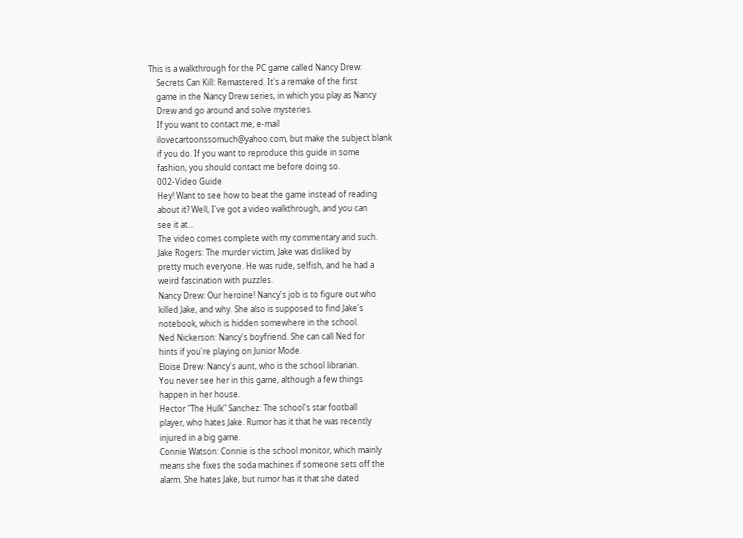This is a walkthrough for the PC game called Nancy Drew:
    Secrets Can Kill: Remastered. It's a remake of the first
    game in the Nancy Drew series, in which you play as Nancy
    Drew and go around and solve mysteries.
    If you want to contact me, e-mail
    ilovecartoonssomuch@yahoo.com, but make the subject blank
    if you do. If you want to reproduce this guide in some
    fashion, you should contact me before doing so.
    002-Video Guide
    Hey! Want to see how to beat the game instead of reading
    about it? Well, I've got a video walkthrough, and you can
    see it at...
    The video comes complete with my commentary and such.
    Jake Rogers: The murder victim, Jake was disliked by
    pretty much everyone. He was rude, selfish, and he had a
    weird fascination with puzzles.
    Nancy Drew: Our heroine! Nancy's job is to figure out who
    killed Jake, and why. She also is supposed to find Jake's
    notebook, which is hidden somewhere in the school.
    Ned Nickerson: Nancy's boyfriend. She can call Ned for
    hints if you're playing on Junior Mode.
    Eloise Drew: Nancy's aunt, who is the school librarian.
    You never see her in this game, although a few things
    happen in her house.
    Hector "The Hulk" Sanchez: The school's star football
    player, who hates Jake. Rumor has it that he was recently
    injured in a big game.
    Connie Watson: Connie is the school monitor, which mainly
    means she fixes the soda machines if someone sets off the
    alarm. She hates Jake, but rumor has it that she dated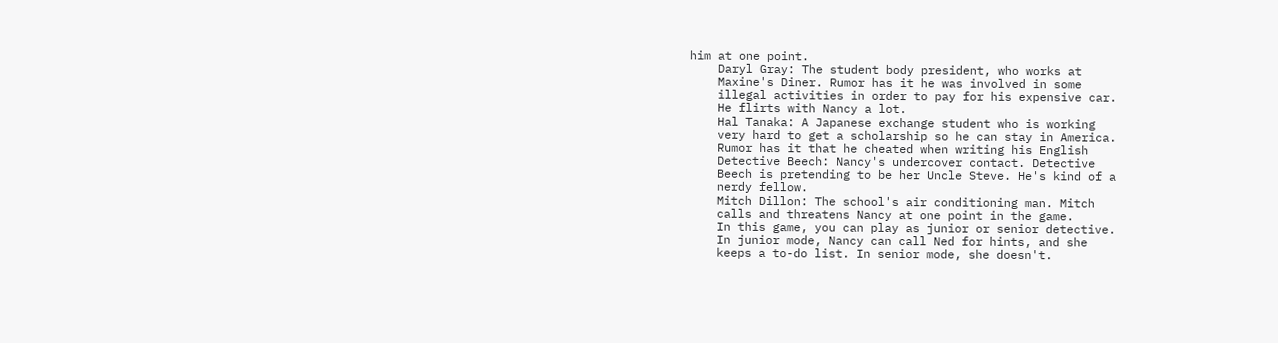him at one point.
    Daryl Gray: The student body president, who works at
    Maxine's Diner. Rumor has it he was involved in some
    illegal activities in order to pay for his expensive car.
    He flirts with Nancy a lot.
    Hal Tanaka: A Japanese exchange student who is working
    very hard to get a scholarship so he can stay in America.
    Rumor has it that he cheated when writing his English
    Detective Beech: Nancy's undercover contact. Detective
    Beech is pretending to be her Uncle Steve. He's kind of a
    nerdy fellow.
    Mitch Dillon: The school's air conditioning man. Mitch
    calls and threatens Nancy at one point in the game.
    In this game, you can play as junior or senior detective.
    In junior mode, Nancy can call Ned for hints, and she
    keeps a to-do list. In senior mode, she doesn't.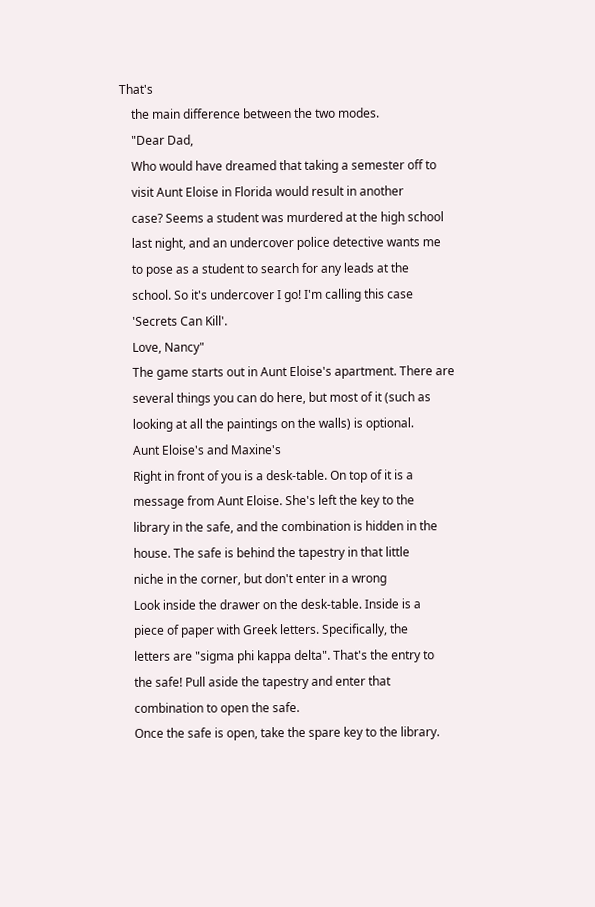That's
    the main difference between the two modes.
    "Dear Dad,
    Who would have dreamed that taking a semester off to
    visit Aunt Eloise in Florida would result in another
    case? Seems a student was murdered at the high school
    last night, and an undercover police detective wants me
    to pose as a student to search for any leads at the
    school. So it's undercover I go! I'm calling this case
    'Secrets Can Kill'.
    Love, Nancy"
    The game starts out in Aunt Eloise's apartment. There are
    several things you can do here, but most of it (such as
    looking at all the paintings on the walls) is optional.
    Aunt Eloise's and Maxine's
    Right in front of you is a desk-table. On top of it is a
    message from Aunt Eloise. She's left the key to the
    library in the safe, and the combination is hidden in the
    house. The safe is behind the tapestry in that little
    niche in the corner, but don't enter in a wrong
    Look inside the drawer on the desk-table. Inside is a
    piece of paper with Greek letters. Specifically, the
    letters are "sigma phi kappa delta". That's the entry to
    the safe! Pull aside the tapestry and enter that
    combination to open the safe.
    Once the safe is open, take the spare key to the library.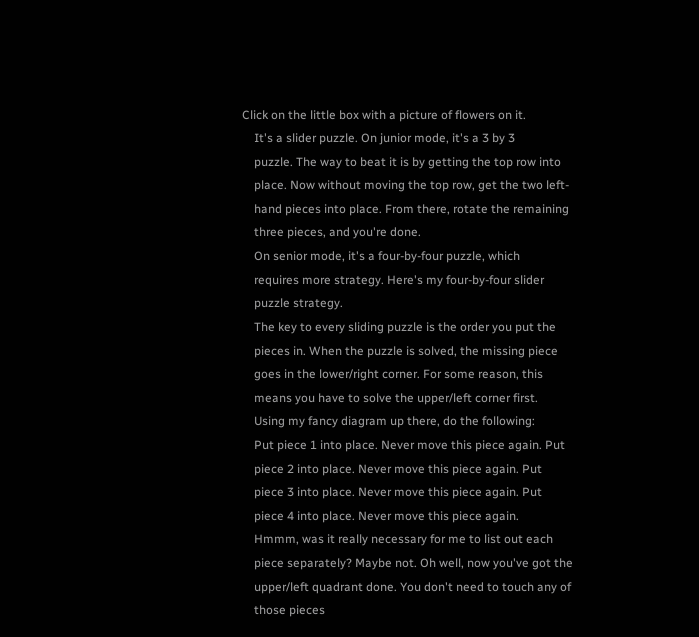Click on the little box with a picture of flowers on it.
    It's a slider puzzle. On junior mode, it's a 3 by 3
    puzzle. The way to beat it is by getting the top row into
    place. Now without moving the top row, get the two left-
    hand pieces into place. From there, rotate the remaining
    three pieces, and you're done.
    On senior mode, it's a four-by-four puzzle, which
    requires more strategy. Here's my four-by-four slider
    puzzle strategy.
    The key to every sliding puzzle is the order you put the
    pieces in. When the puzzle is solved, the missing piece
    goes in the lower/right corner. For some reason, this
    means you have to solve the upper/left corner first.
    Using my fancy diagram up there, do the following:
    Put piece 1 into place. Never move this piece again. Put
    piece 2 into place. Never move this piece again. Put
    piece 3 into place. Never move this piece again. Put
    piece 4 into place. Never move this piece again.
    Hmmm, was it really necessary for me to list out each
    piece separately? Maybe not. Oh well, now you've got the
    upper/left quadrant done. You don't need to touch any of
    those pieces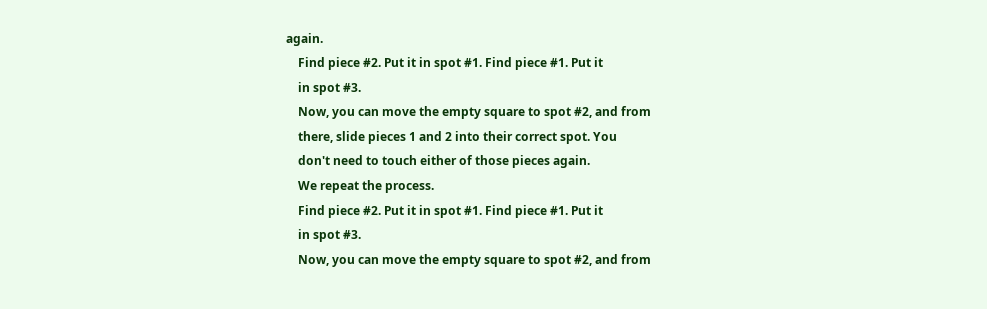again.
    Find piece #2. Put it in spot #1. Find piece #1. Put it
    in spot #3.
    Now, you can move the empty square to spot #2, and from
    there, slide pieces 1 and 2 into their correct spot. You
    don't need to touch either of those pieces again.
    We repeat the process.
    Find piece #2. Put it in spot #1. Find piece #1. Put it
    in spot #3.
    Now, you can move the empty square to spot #2, and from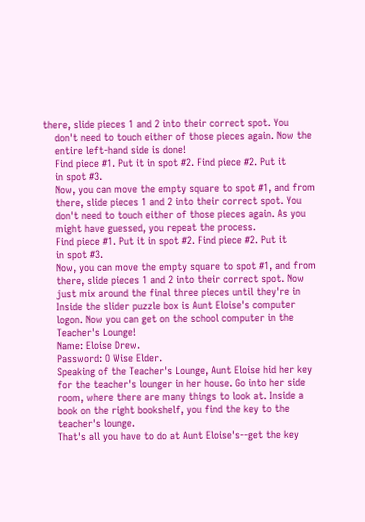there, slide pieces 1 and 2 into their correct spot. You
    don't need to touch either of those pieces again. Now the
    entire left-hand side is done!
    Find piece #1. Put it in spot #2. Find piece #2. Put it
    in spot #3.
    Now, you can move the empty square to spot #1, and from
    there, slide pieces 1 and 2 into their correct spot. You
    don't need to touch either of those pieces again. As you
    might have guessed, you repeat the process.
    Find piece #1. Put it in spot #2. Find piece #2. Put it
    in spot #3.
    Now, you can move the empty square to spot #1, and from
    there, slide pieces 1 and 2 into their correct spot. Now
    just mix around the final three pieces until they're in
    Inside the slider puzzle box is Aunt Eloise's computer
    logon. Now you can get on the school computer in the
    Teacher's Lounge!
    Name: Eloise Drew.
    Password: O Wise Elder.
    Speaking of the Teacher's Lounge, Aunt Eloise hid her key
    for the teacher's lounger in her house. Go into her side
    room, where there are many things to look at. Inside a
    book on the right bookshelf, you find the key to the
    teacher's lounge.
    That's all you have to do at Aunt Eloise's--get the key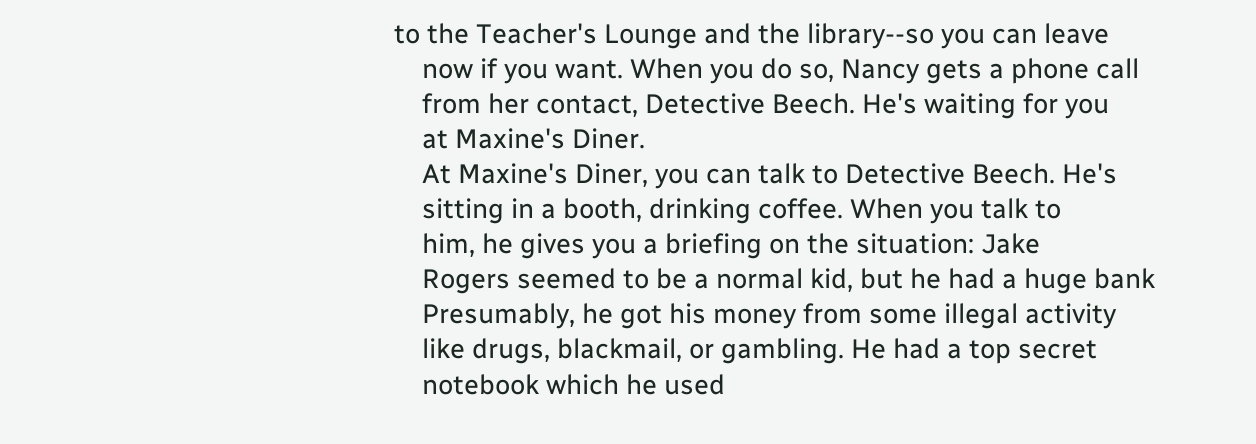to the Teacher's Lounge and the library--so you can leave
    now if you want. When you do so, Nancy gets a phone call
    from her contact, Detective Beech. He's waiting for you
    at Maxine's Diner.
    At Maxine's Diner, you can talk to Detective Beech. He's
    sitting in a booth, drinking coffee. When you talk to
    him, he gives you a briefing on the situation: Jake
    Rogers seemed to be a normal kid, but he had a huge bank
    Presumably, he got his money from some illegal activity
    like drugs, blackmail, or gambling. He had a top secret
    notebook which he used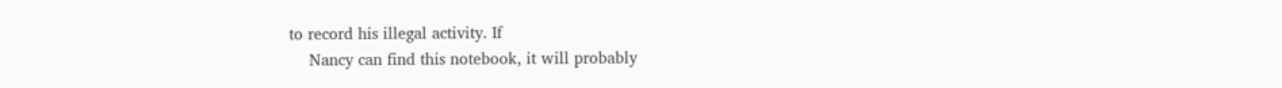to record his illegal activity. If
    Nancy can find this notebook, it will probably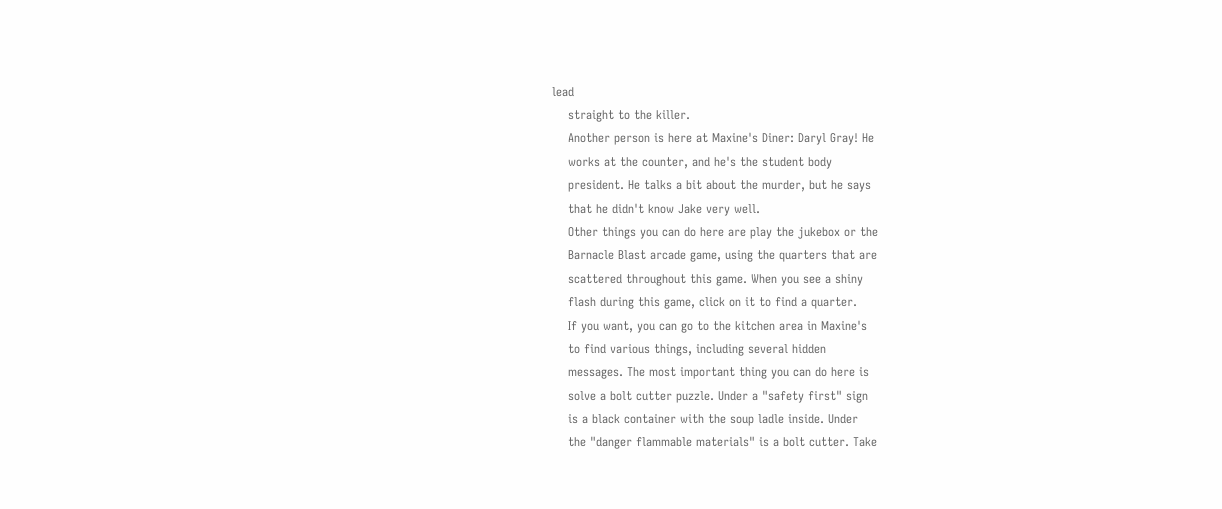lead
    straight to the killer.
    Another person is here at Maxine's Diner: Daryl Gray! He
    works at the counter, and he's the student body
    president. He talks a bit about the murder, but he says
    that he didn't know Jake very well.
    Other things you can do here are play the jukebox or the
    Barnacle Blast arcade game, using the quarters that are
    scattered throughout this game. When you see a shiny
    flash during this game, click on it to find a quarter.
    If you want, you can go to the kitchen area in Maxine's
    to find various things, including several hidden
    messages. The most important thing you can do here is
    solve a bolt cutter puzzle. Under a "safety first" sign
    is a black container with the soup ladle inside. Under
    the "danger flammable materials" is a bolt cutter. Take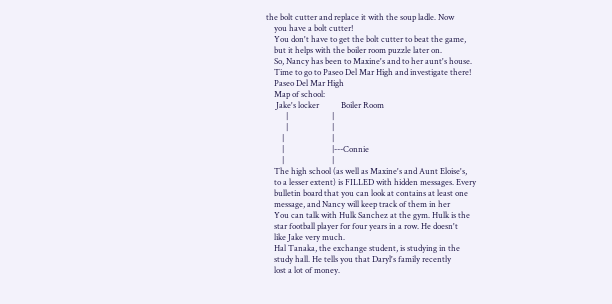the bolt cutter and replace it with the soup ladle. Now
    you have a bolt cutter!
    You don't have to get the bolt cutter to beat the game,
    but it helps with the boiler room puzzle later on.
    So, Nancy has been to Maxine's and to her aunt's house.
    Time to go to Paseo Del Mar High and investigate there!
    Paseo Del Mar High
    Map of school:
     Jake's locker           Boiler Room
          |                      |
          |                      |
        |                        |
        |                        |---Connie
        |                        |
    The high school (as well as Maxine's and Aunt Eloise's,
    to a lesser extent) is FILLED with hidden messages. Every
    bulletin board that you can look at contains at least one
    message, and Nancy will keep track of them in her
    You can talk with Hulk Sanchez at the gym. Hulk is the
    star football player for four years in a row. He doesn't
    like Jake very much.
    Hal Tanaka, the exchange student, is studying in the
    study hall. He tells you that Daryl's family recently
    lost a lot of money.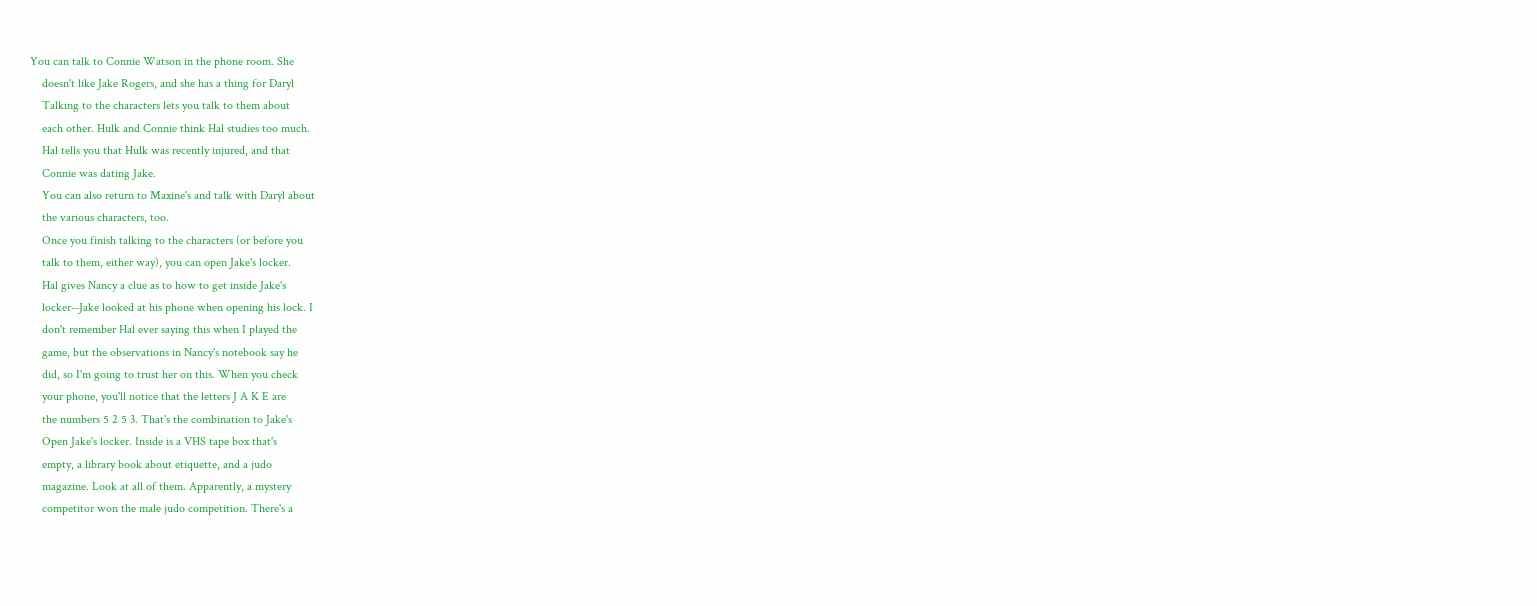You can talk to Connie Watson in the phone room. She
    doesn't like Jake Rogers, and she has a thing for Daryl
    Talking to the characters lets you talk to them about
    each other. Hulk and Connie think Hal studies too much.
    Hal tells you that Hulk was recently injured, and that
    Connie was dating Jake.
    You can also return to Maxine's and talk with Daryl about
    the various characters, too.
    Once you finish talking to the characters (or before you
    talk to them, either way), you can open Jake's locker.
    Hal gives Nancy a clue as to how to get inside Jake's
    locker--Jake looked at his phone when opening his lock. I
    don't remember Hal ever saying this when I played the
    game, but the observations in Nancy's notebook say he
    did, so I'm going to trust her on this. When you check
    your phone, you'll notice that the letters J A K E are
    the numbers 5 2 5 3. That's the combination to Jake's
    Open Jake's locker. Inside is a VHS tape box that's
    empty, a library book about etiquette, and a judo
    magazine. Look at all of them. Apparently, a mystery
    competitor won the male judo competition. There's a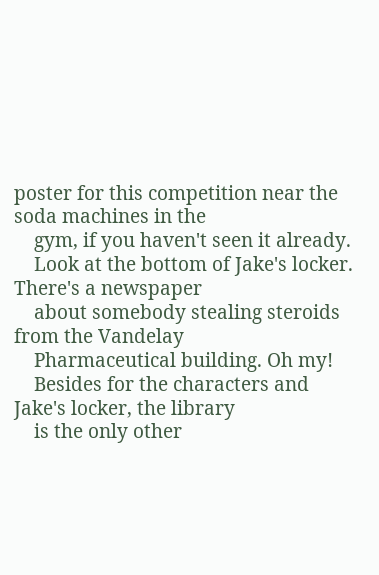poster for this competition near the soda machines in the
    gym, if you haven't seen it already.
    Look at the bottom of Jake's locker. There's a newspaper
    about somebody stealing steroids from the Vandelay
    Pharmaceutical building. Oh my!
    Besides for the characters and Jake's locker, the library
    is the only other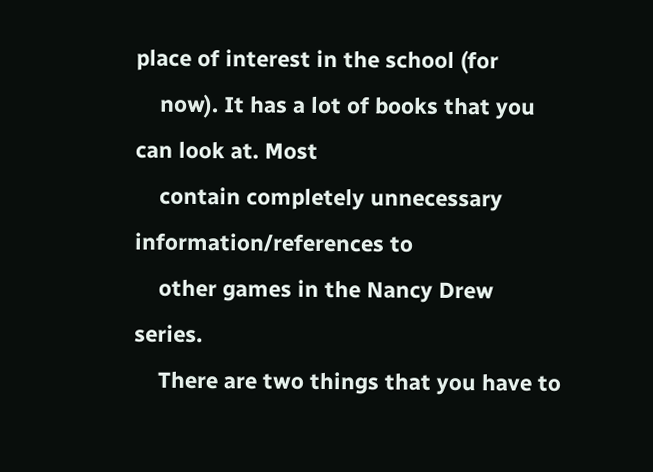place of interest in the school (for
    now). It has a lot of books that you can look at. Most
    contain completely unnecessary information/references to
    other games in the Nancy Drew series.
    There are two things that you have to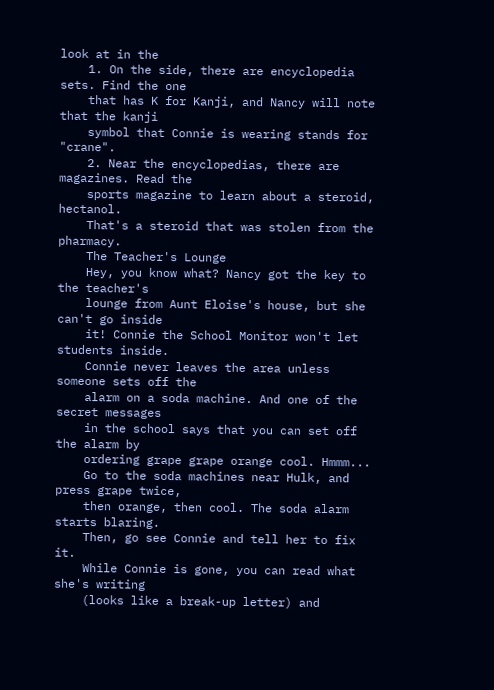look at in the
    1. On the side, there are encyclopedia sets. Find the one
    that has K for Kanji, and Nancy will note that the kanji
    symbol that Connie is wearing stands for "crane".
    2. Near the encyclopedias, there are magazines. Read the
    sports magazine to learn about a steroid, hectanol.
    That's a steroid that was stolen from the pharmacy.
    The Teacher's Lounge
    Hey, you know what? Nancy got the key to the teacher's
    lounge from Aunt Eloise's house, but she can't go inside
    it! Connie the School Monitor won't let students inside.
    Connie never leaves the area unless someone sets off the
    alarm on a soda machine. And one of the secret messages
    in the school says that you can set off the alarm by
    ordering grape grape orange cool. Hmmm...
    Go to the soda machines near Hulk, and press grape twice,
    then orange, then cool. The soda alarm starts blaring.
    Then, go see Connie and tell her to fix it.
    While Connie is gone, you can read what she's writing
    (looks like a break-up letter) and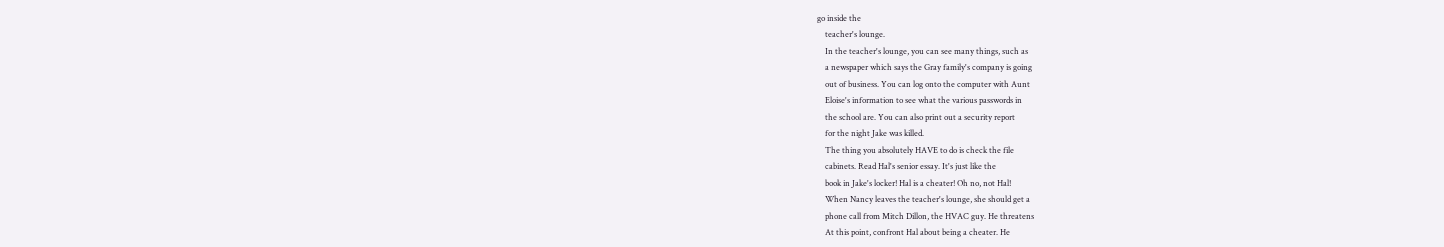go inside the
    teacher's lounge.
    In the teacher's lounge, you can see many things, such as
    a newspaper which says the Gray family's company is going
    out of business. You can log onto the computer with Aunt
    Eloise's information to see what the various passwords in
    the school are. You can also print out a security report
    for the night Jake was killed.
    The thing you absolutely HAVE to do is check the file
    cabinets. Read Hal's senior essay. It's just like the
    book in Jake's locker! Hal is a cheater! Oh no, not Hal!
    When Nancy leaves the teacher's lounge, she should get a
    phone call from Mitch Dillon, the HVAC guy. He threatens
    At this point, confront Hal about being a cheater. He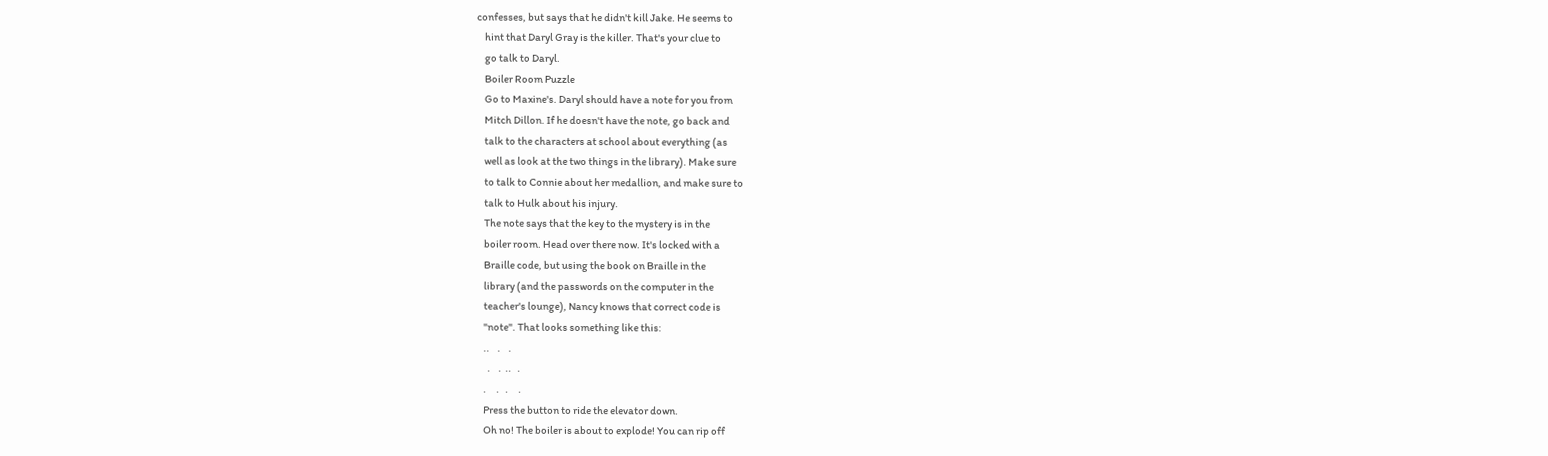confesses, but says that he didn't kill Jake. He seems to
    hint that Daryl Gray is the killer. That's your clue to
    go talk to Daryl.
    Boiler Room Puzzle
    Go to Maxine's. Daryl should have a note for you from
    Mitch Dillon. If he doesn't have the note, go back and
    talk to the characters at school about everything (as
    well as look at the two things in the library). Make sure
    to talk to Connie about her medallion, and make sure to
    talk to Hulk about his injury.
    The note says that the key to the mystery is in the
    boiler room. Head over there now. It's locked with a
    Braille code, but using the book on Braille in the
    library (and the passwords on the computer in the
    teacher's lounge), Nancy knows that correct code is
    "note". That looks something like this:
    ..    .    .
      .    .  ..   .
    .     .   .     .
    Press the button to ride the elevator down.
    Oh no! The boiler is about to explode! You can rip off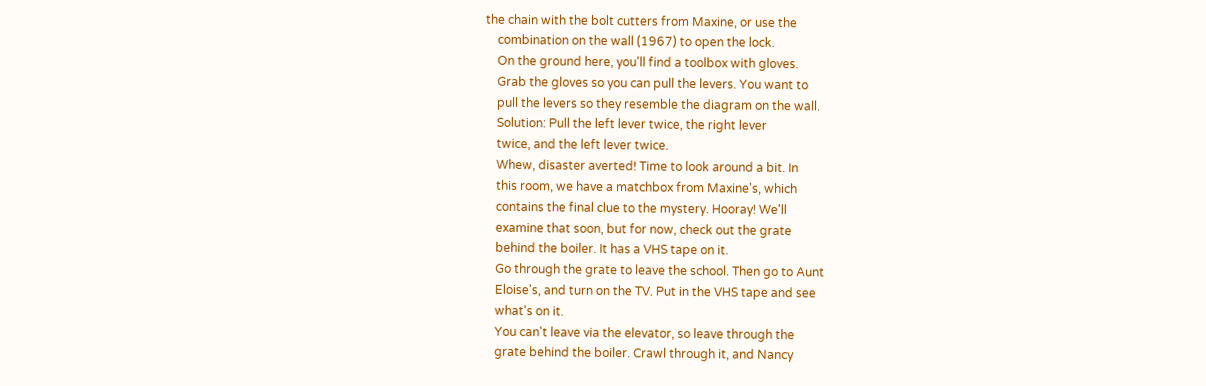the chain with the bolt cutters from Maxine, or use the
    combination on the wall (1967) to open the lock.
    On the ground here, you'll find a toolbox with gloves.
    Grab the gloves so you can pull the levers. You want to
    pull the levers so they resemble the diagram on the wall.
    Solution: Pull the left lever twice, the right lever
    twice, and the left lever twice.
    Whew, disaster averted! Time to look around a bit. In
    this room, we have a matchbox from Maxine's, which
    contains the final clue to the mystery. Hooray! We'll
    examine that soon, but for now, check out the grate
    behind the boiler. It has a VHS tape on it.
    Go through the grate to leave the school. Then go to Aunt
    Eloise's, and turn on the TV. Put in the VHS tape and see
    what's on it.
    You can't leave via the elevator, so leave through the
    grate behind the boiler. Crawl through it, and Nancy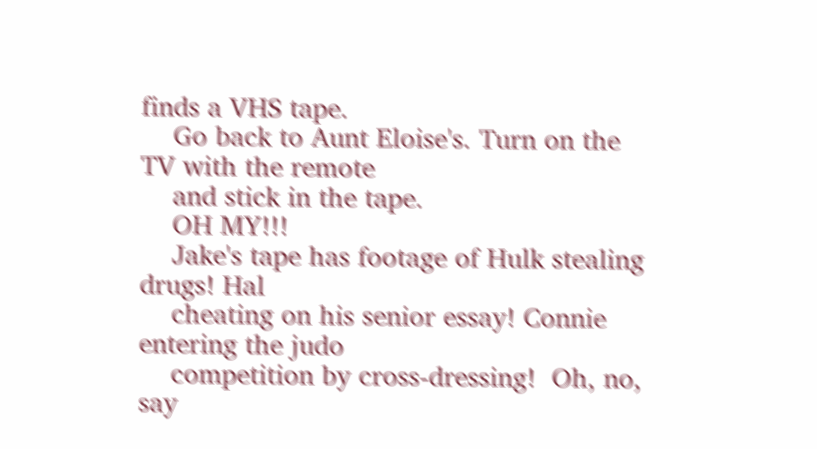finds a VHS tape.
    Go back to Aunt Eloise's. Turn on the TV with the remote
    and stick in the tape.
    OH MY!!!
    Jake's tape has footage of Hulk stealing drugs! Hal
    cheating on his senior essay! Connie entering the judo
    competition by cross-dressing!  Oh, no, say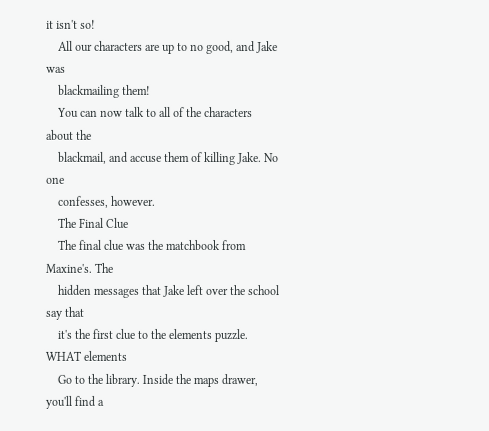it isn't so!
    All our characters are up to no good, and Jake was
    blackmailing them!
    You can now talk to all of the characters about the
    blackmail, and accuse them of killing Jake. No one
    confesses, however.
    The Final Clue
    The final clue was the matchbook from Maxine's. The
    hidden messages that Jake left over the school say that
    it's the first clue to the elements puzzle. WHAT elements
    Go to the library. Inside the maps drawer, you'll find a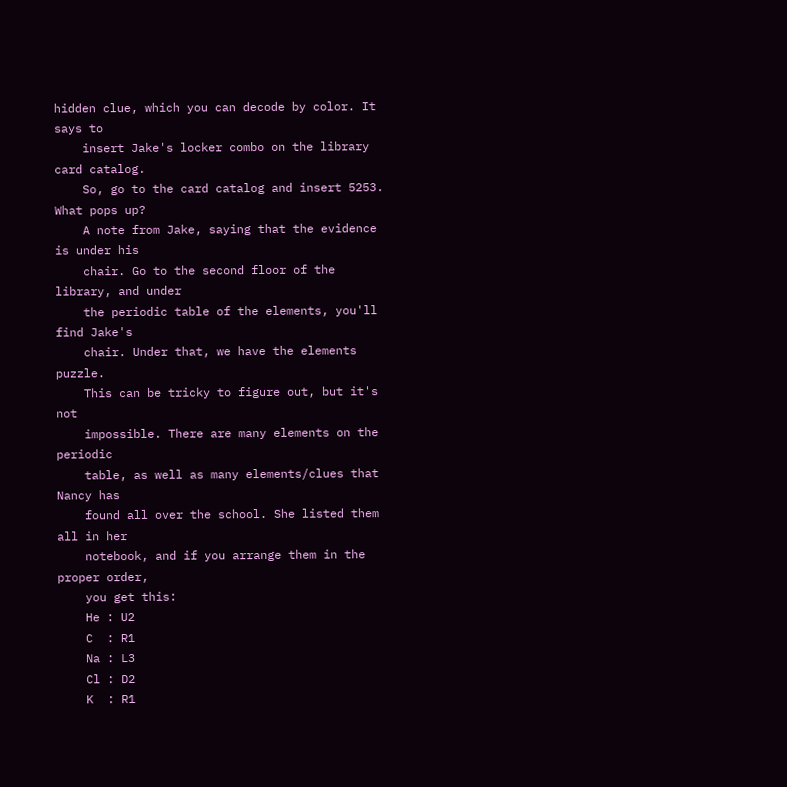hidden clue, which you can decode by color. It says to
    insert Jake's locker combo on the library card catalog.
    So, go to the card catalog and insert 5253. What pops up?
    A note from Jake, saying that the evidence is under his
    chair. Go to the second floor of the library, and under
    the periodic table of the elements, you'll find Jake's
    chair. Under that, we have the elements puzzle.
    This can be tricky to figure out, but it's not
    impossible. There are many elements on the periodic
    table, as well as many elements/clues that Nancy has
    found all over the school. She listed them all in her
    notebook, and if you arrange them in the proper order,
    you get this:
    He : U2
    C  : R1
    Na : L3
    Cl : D2
    K  : R1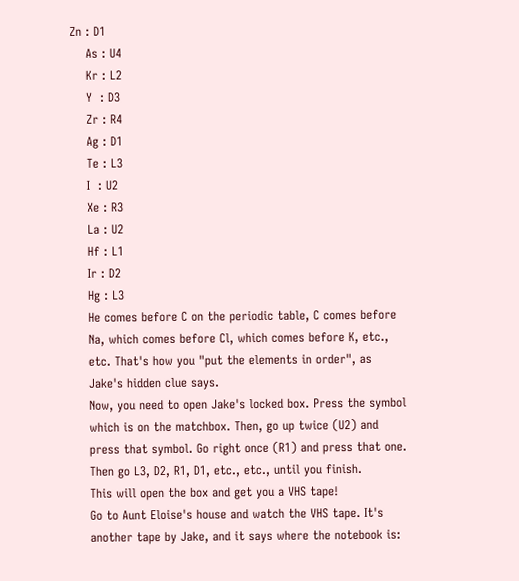Zn : D1
    As : U4
    Kr : L2
    Y  : D3
    Zr : R4
    Ag : D1
    Te : L3
    I  : U2
    Xe : R3
    La : U2
    Hf : L1
    Ir : D2
    Hg : L3
    He comes before C on the periodic table, C comes before
    Na, which comes before Cl, which comes before K, etc.,
    etc. That's how you "put the elements in order", as
    Jake's hidden clue says.
    Now, you need to open Jake's locked box. Press the symbol
    which is on the matchbox. Then, go up twice (U2) and
    press that symbol. Go right once (R1) and press that one.
    Then go L3, D2, R1, D1, etc., etc., until you finish.
    This will open the box and get you a VHS tape!
    Go to Aunt Eloise's house and watch the VHS tape. It's
    another tape by Jake, and it says where the notebook is: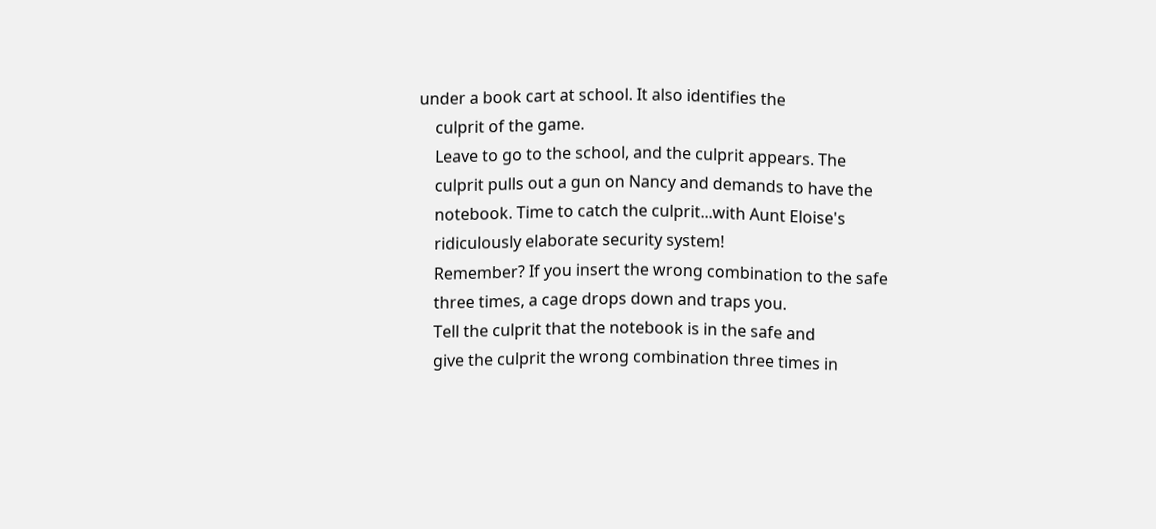under a book cart at school. It also identifies the
    culprit of the game.
    Leave to go to the school, and the culprit appears. The
    culprit pulls out a gun on Nancy and demands to have the
    notebook. Time to catch the culprit...with Aunt Eloise's
    ridiculously elaborate security system!
    Remember? If you insert the wrong combination to the safe
    three times, a cage drops down and traps you.
    Tell the culprit that the notebook is in the safe and
    give the culprit the wrong combination three times in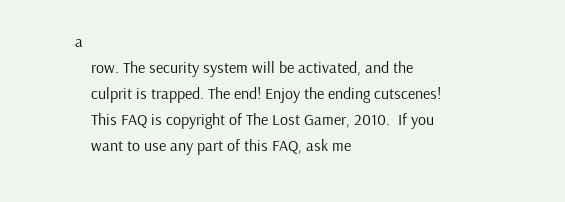a
    row. The security system will be activated, and the
    culprit is trapped. The end! Enjoy the ending cutscenes!
    This FAQ is copyright of The Lost Gamer, 2010.  If you
    want to use any part of this FAQ, ask me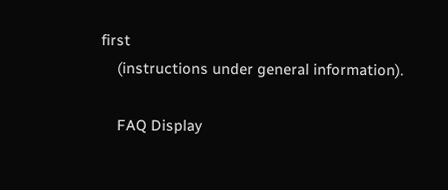first
    (instructions under general information).

    FAQ Display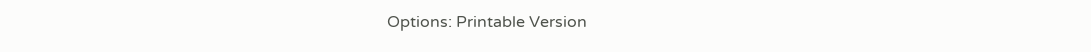Options: Printable Version